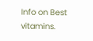Info on Best vitamins.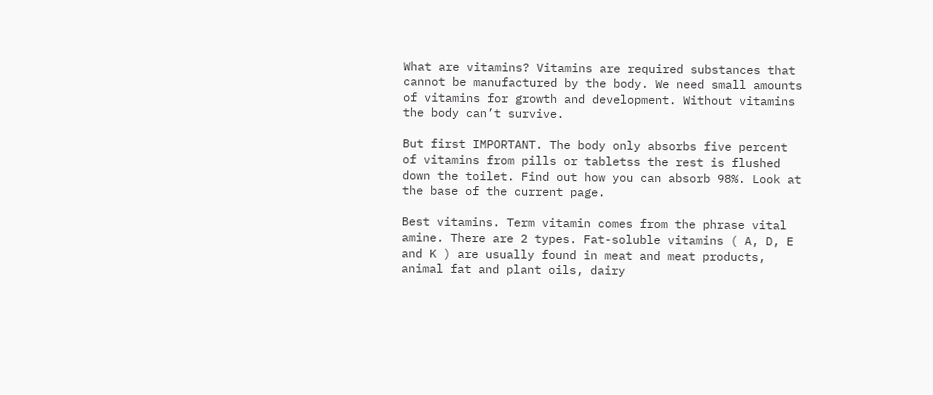What are vitamins? Vitamins are required substances that cannot be manufactured by the body. We need small amounts of vitamins for growth and development. Without vitamins the body can’t survive.

But first IMPORTANT. The body only absorbs five percent of vitamins from pills or tabletss the rest is flushed down the toilet. Find out how you can absorb 98%. Look at the base of the current page.

Best vitamins. Term vitamin comes from the phrase vital amine. There are 2 types. Fat-soluble vitamins ( A, D, E and K ) are usually found in meat and meat products, animal fat and plant oils, dairy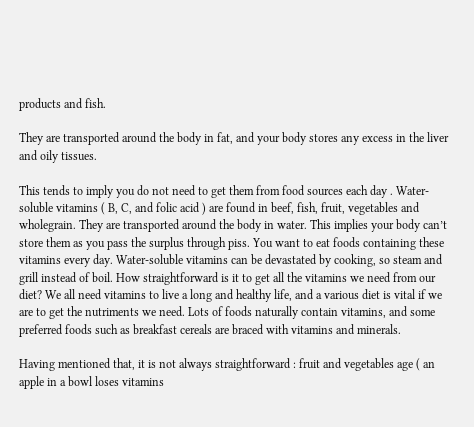products and fish.

They are transported around the body in fat, and your body stores any excess in the liver and oily tissues.

This tends to imply you do not need to get them from food sources each day . Water-soluble vitamins ( B, C, and folic acid ) are found in beef, fish, fruit, vegetables and wholegrain. They are transported around the body in water. This implies your body can’t store them as you pass the surplus through piss. You want to eat foods containing these vitamins every day. Water-soluble vitamins can be devastated by cooking, so steam and grill instead of boil. How straightforward is it to get all the vitamins we need from our diet? We all need vitamins to live a long and healthy life, and a various diet is vital if we are to get the nutriments we need. Lots of foods naturally contain vitamins, and some preferred foods such as breakfast cereals are braced with vitamins and minerals.

Having mentioned that, it is not always straightforward : fruit and vegetables age ( an apple in a bowl loses vitamins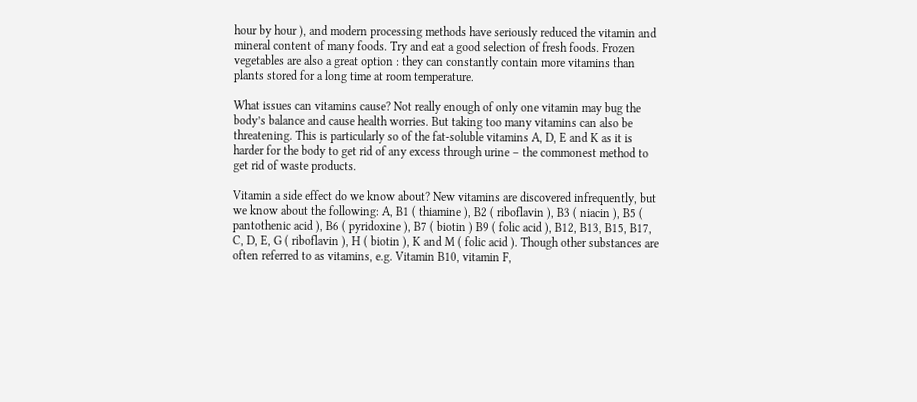hour by hour ), and modern processing methods have seriously reduced the vitamin and mineral content of many foods. Try and eat a good selection of fresh foods. Frozen vegetables are also a great option : they can constantly contain more vitamins than plants stored for a long time at room temperature.

What issues can vitamins cause? Not really enough of only one vitamin may bug the body’s balance and cause health worries. But taking too many vitamins can also be threatening. This is particularly so of the fat-soluble vitamins A, D, E and K as it is harder for the body to get rid of any excess through urine – the commonest method to get rid of waste products.

Vitamin a side effect do we know about? New vitamins are discovered infrequently, but we know about the following: A, B1 ( thiamine ), B2 ( riboflavin ), B3 ( niacin ), B5 ( pantothenic acid ), B6 ( pyridoxine ), B7 ( biotin ) B9 ( folic acid ), B12, B13, B15, B17, C, D, E, G ( riboflavin ), H ( biotin ), K and M ( folic acid ). Though other substances are often referred to as vitamins, e.g. Vitamin B10, vitamin F,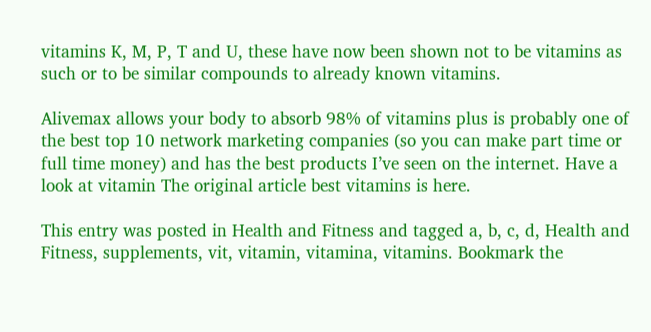vitamins K, M, P, T and U, these have now been shown not to be vitamins as such or to be similar compounds to already known vitamins.

Alivemax allows your body to absorb 98% of vitamins plus is probably one of the best top 10 network marketing companies (so you can make part time or full time money) and has the best products I’ve seen on the internet. Have a look at vitamin The original article best vitamins is here.

This entry was posted in Health and Fitness and tagged a, b, c, d, Health and Fitness, supplements, vit, vitamin, vitamina, vitamins. Bookmark the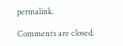permalink.

Comments are closed.